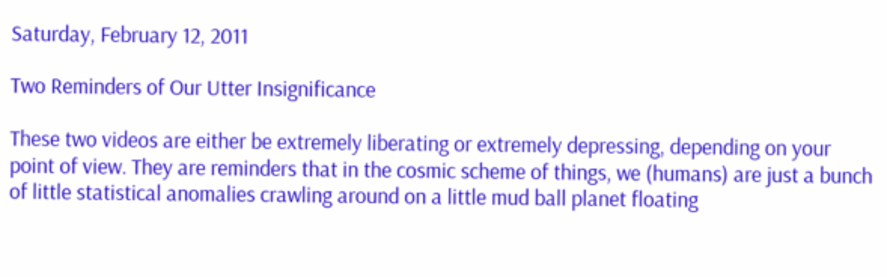Saturday, February 12, 2011

Two Reminders of Our Utter Insignificance

These two videos are either be extremely liberating or extremely depressing, depending on your point of view. They are reminders that in the cosmic scheme of things, we (humans) are just a bunch of little statistical anomalies crawling around on a little mud ball planet floating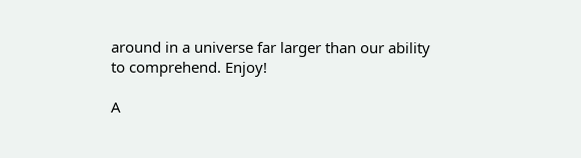around in a universe far larger than our ability to comprehend. Enjoy!

A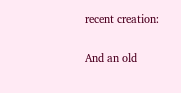recent creation:

And an old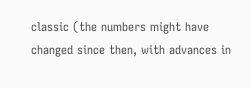classic (the numbers might have changed since then, with advances in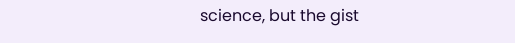science, but the gist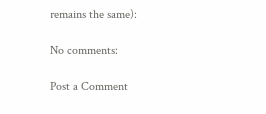remains the same):

No comments:

Post a Comment